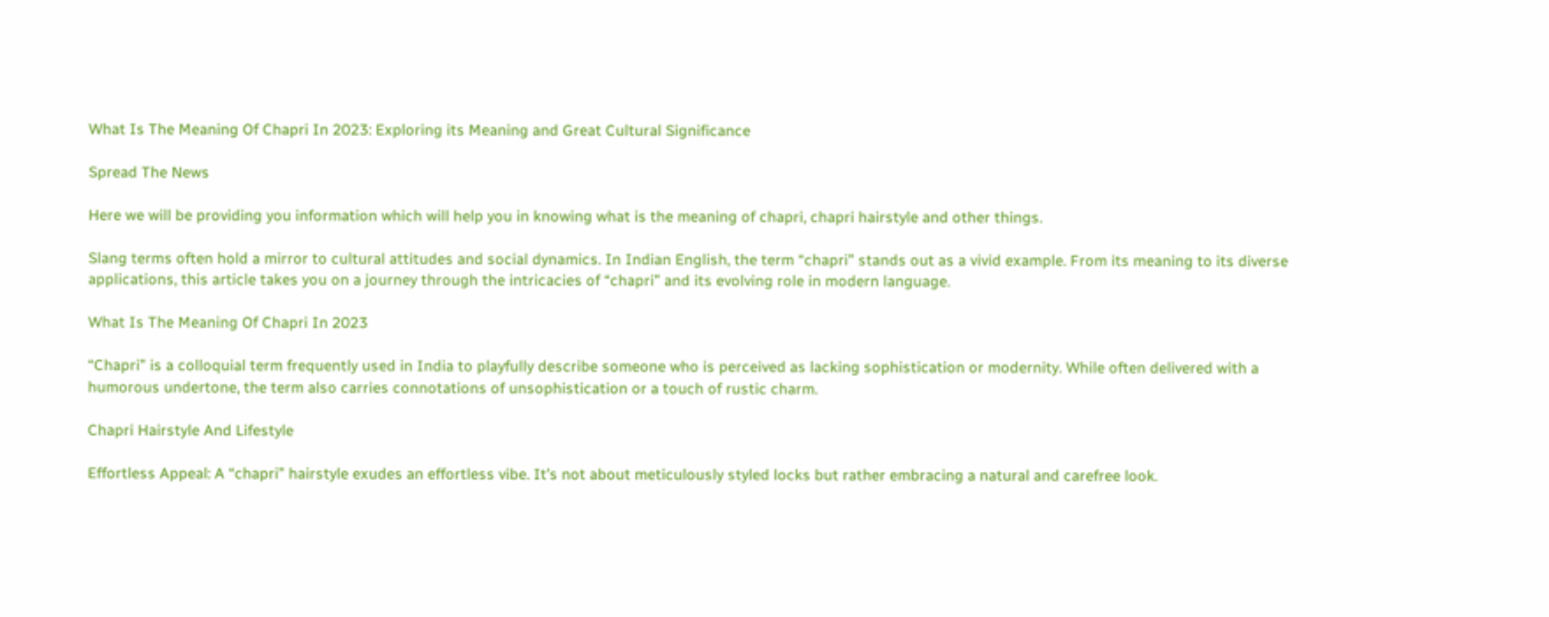What Is The Meaning Of Chapri In 2023: Exploring its Meaning and Great Cultural Significance

Spread The News

Here we will be providing you information which will help you in knowing what is the meaning of chapri, chapri hairstyle and other things.

Slang terms often hold a mirror to cultural attitudes and social dynamics. In Indian English, the term “chapri” stands out as a vivid example. From its meaning to its diverse applications, this article takes you on a journey through the intricacies of “chapri” and its evolving role in modern language.

What Is The Meaning Of Chapri In 2023

“Chapri” is a colloquial term frequently used in India to playfully describe someone who is perceived as lacking sophistication or modernity. While often delivered with a humorous undertone, the term also carries connotations of unsophistication or a touch of rustic charm.

Chapri Hairstyle And Lifestyle

Effortless Appeal: A “chapri” hairstyle exudes an effortless vibe. It’s not about meticulously styled locks but rather embracing a natural and carefree look.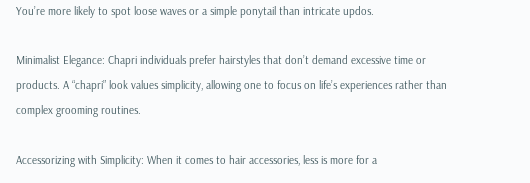You’re more likely to spot loose waves or a simple ponytail than intricate updos.

Minimalist Elegance: Chapri individuals prefer hairstyles that don’t demand excessive time or products. A “chapri” look values simplicity, allowing one to focus on life’s experiences rather than complex grooming routines.

Accessorizing with Simplicity: When it comes to hair accessories, less is more for a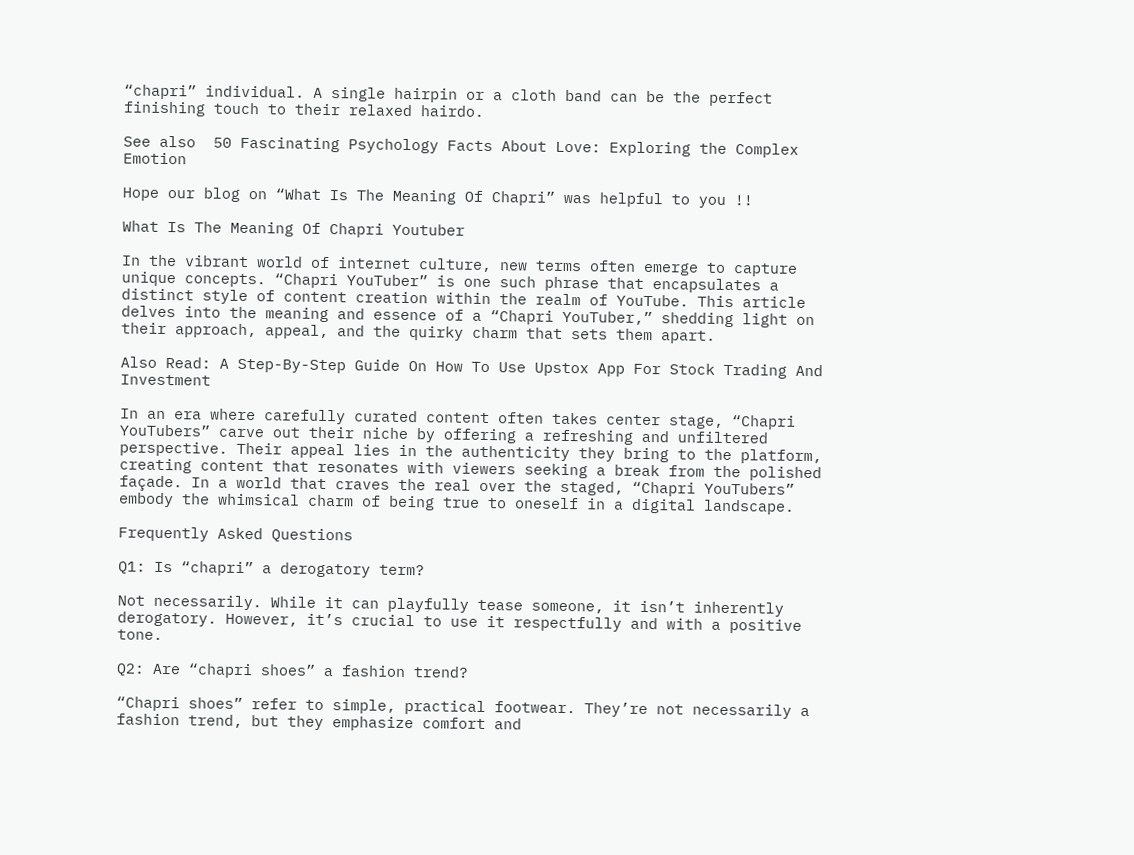“chapri” individual. A single hairpin or a cloth band can be the perfect finishing touch to their relaxed hairdo.

See also  50 Fascinating Psychology Facts About Love: Exploring the Complex Emotion

Hope our blog on “What Is The Meaning Of Chapri” was helpful to you !!

What Is The Meaning Of Chapri Youtuber

In the vibrant world of internet culture, new terms often emerge to capture unique concepts. “Chapri YouTuber” is one such phrase that encapsulates a distinct style of content creation within the realm of YouTube. This article delves into the meaning and essence of a “Chapri YouTuber,” shedding light on their approach, appeal, and the quirky charm that sets them apart.

Also Read: A Step-By-Step Guide On How To Use Upstox App For Stock Trading And Investment

In an era where carefully curated content often takes center stage, “Chapri YouTubers” carve out their niche by offering a refreshing and unfiltered perspective. Their appeal lies in the authenticity they bring to the platform, creating content that resonates with viewers seeking a break from the polished façade. In a world that craves the real over the staged, “Chapri YouTubers” embody the whimsical charm of being true to oneself in a digital landscape.

Frequently Asked Questions

Q1: Is “chapri” a derogatory term?

Not necessarily. While it can playfully tease someone, it isn’t inherently derogatory. However, it’s crucial to use it respectfully and with a positive tone.

Q2: Are “chapri shoes” a fashion trend?

“Chapri shoes” refer to simple, practical footwear. They’re not necessarily a fashion trend, but they emphasize comfort and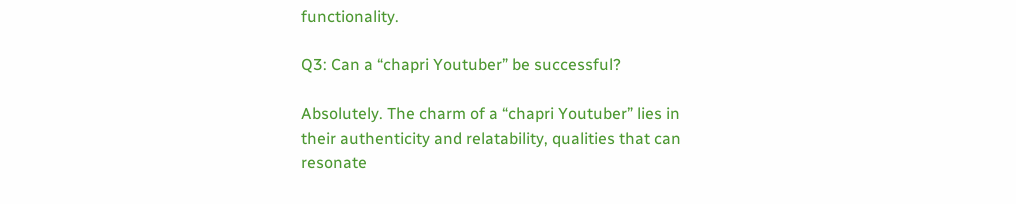functionality.

Q3: Can a “chapri Youtuber” be successful?

Absolutely. The charm of a “chapri Youtuber” lies in their authenticity and relatability, qualities that can resonate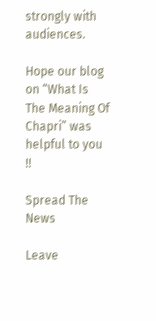strongly with audiences.

Hope our blog on “What Is The Meaning Of Chapri” was helpful to you !!

Spread The News

Leave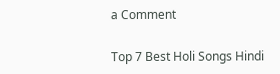a Comment

Top 7 Best Holi Songs Hindi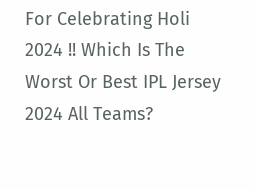For Celebrating Holi 2024 !! Which Is The Worst Or Best IPL Jersey 2024 All Teams?